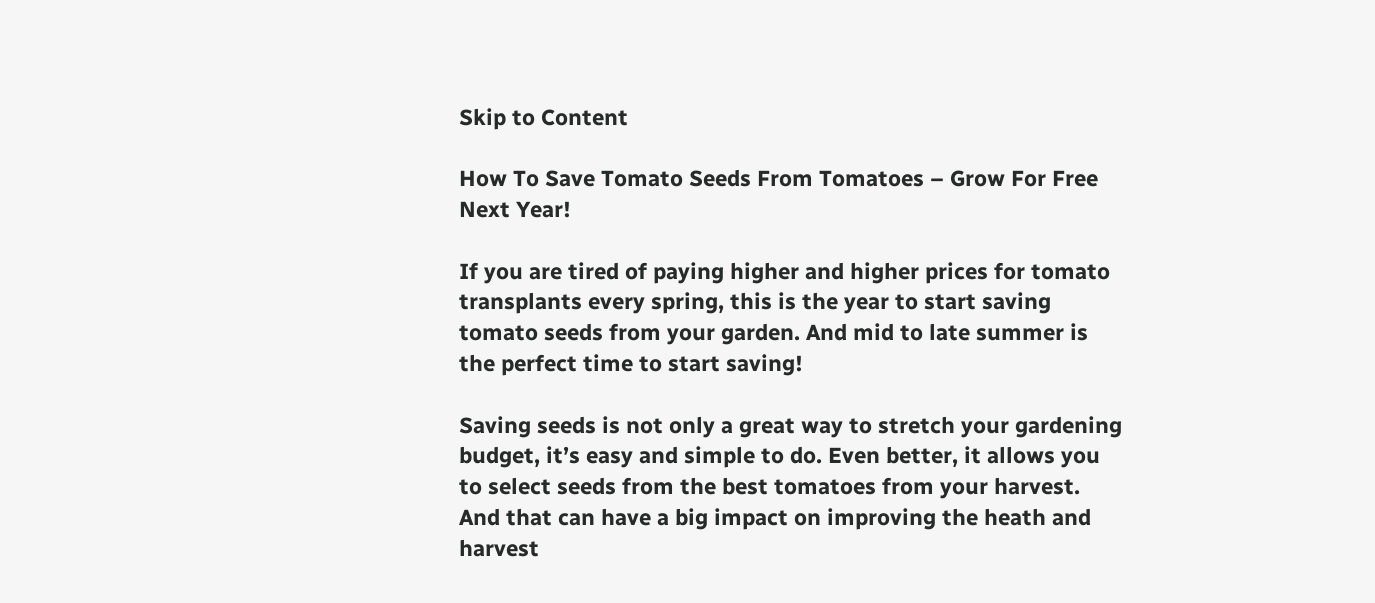Skip to Content

How To Save Tomato Seeds From Tomatoes – Grow For Free Next Year!

If you are tired of paying higher and higher prices for tomato transplants every spring, this is the year to start saving tomato seeds from your garden. And mid to late summer is the perfect time to start saving!

Saving seeds is not only a great way to stretch your gardening budget, it’s easy and simple to do. Even better, it allows you to select seeds from the best tomatoes from your harvest. And that can have a big impact on improving the heath and harvest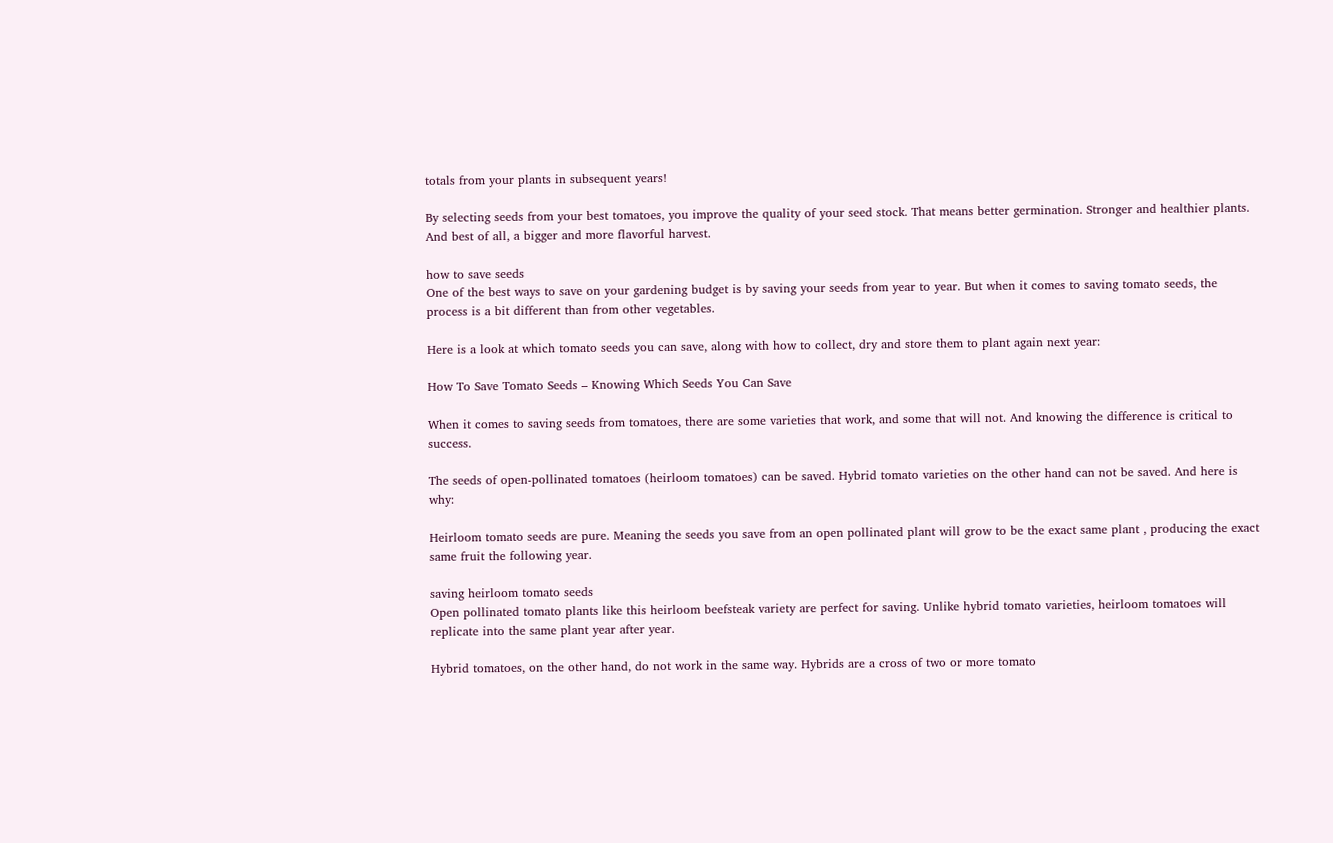totals from your plants in subsequent years!

By selecting seeds from your best tomatoes, you improve the quality of your seed stock. That means better germination. Stronger and healthier plants. And best of all, a bigger and more flavorful harvest.

how to save seeds
One of the best ways to save on your gardening budget is by saving your seeds from year to year. But when it comes to saving tomato seeds, the process is a bit different than from other vegetables.

Here is a look at which tomato seeds you can save, along with how to collect, dry and store them to plant again next year:

How To Save Tomato Seeds – Knowing Which Seeds You Can Save

When it comes to saving seeds from tomatoes, there are some varieties that work, and some that will not. And knowing the difference is critical to success.

The seeds of open-pollinated tomatoes (heirloom tomatoes) can be saved. Hybrid tomato varieties on the other hand can not be saved. And here is why:

Heirloom tomato seeds are pure. Meaning the seeds you save from an open pollinated plant will grow to be the exact same plant , producing the exact same fruit the following year.

saving heirloom tomato seeds
Open pollinated tomato plants like this heirloom beefsteak variety are perfect for saving. Unlike hybrid tomato varieties, heirloom tomatoes will replicate into the same plant year after year.

Hybrid tomatoes, on the other hand, do not work in the same way. Hybrids are a cross of two or more tomato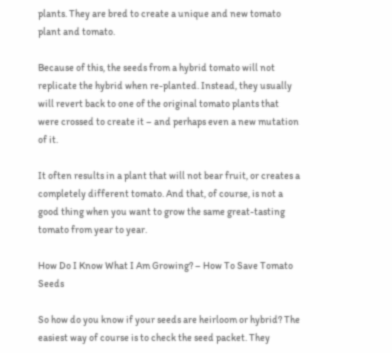plants. They are bred to create a unique and new tomato plant and tomato.

Because of this, the seeds from a hybrid tomato will not replicate the hybrid when re-planted. Instead, they usually will revert back to one of the original tomato plants that were crossed to create it – and perhaps even a new mutation of it.

It often results in a plant that will not bear fruit, or creates a completely different tomato. And that, of course, is not a good thing when you want to grow the same great-tasting tomato from year to year.

How Do I Know What I Am Growing? – How To Save Tomato Seeds

So how do you know if your seeds are heirloom or hybrid? The easiest way of course is to check the seed packet. They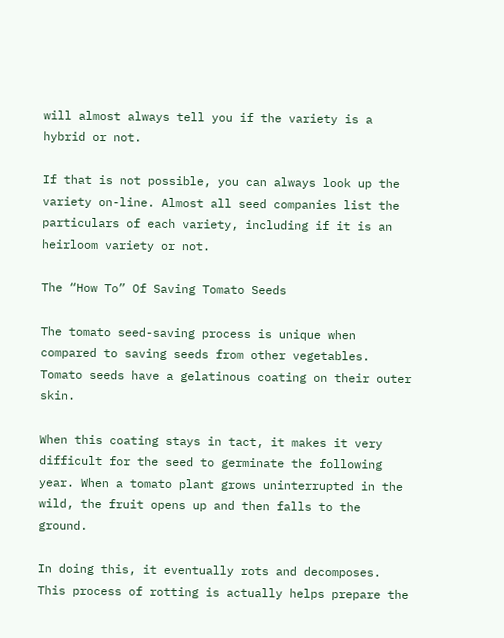will almost always tell you if the variety is a hybrid or not.

If that is not possible, you can always look up the variety on-line. Almost all seed companies list the particulars of each variety, including if it is an heirloom variety or not.

The “How To” Of Saving Tomato Seeds

The tomato seed-saving process is unique when compared to saving seeds from other vegetables. Tomato seeds have a gelatinous coating on their outer skin.

When this coating stays in tact, it makes it very difficult for the seed to germinate the following year. When a tomato plant grows uninterrupted in the wild, the fruit opens up and then falls to the ground.

In doing this, it eventually rots and decomposes. This process of rotting is actually helps prepare the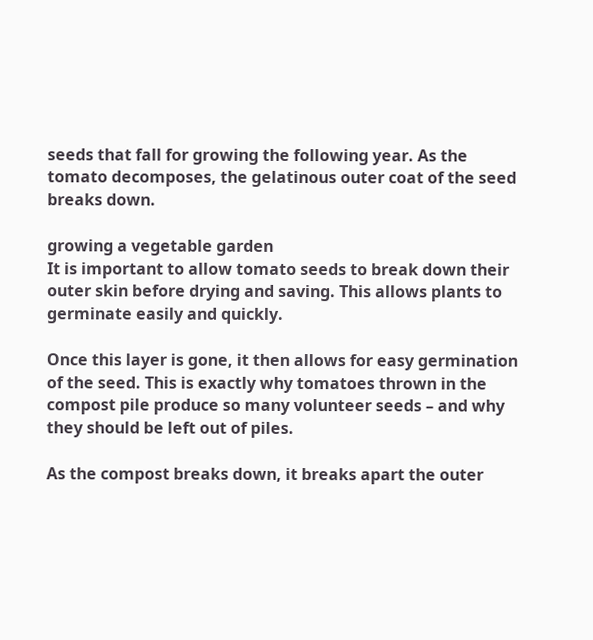seeds that fall for growing the following year. As the tomato decomposes, the gelatinous outer coat of the seed breaks down.

growing a vegetable garden
It is important to allow tomato seeds to break down their outer skin before drying and saving. This allows plants to germinate easily and quickly.

Once this layer is gone, it then allows for easy germination of the seed. This is exactly why tomatoes thrown in the compost pile produce so many volunteer seeds – and why they should be left out of piles.

As the compost breaks down, it breaks apart the outer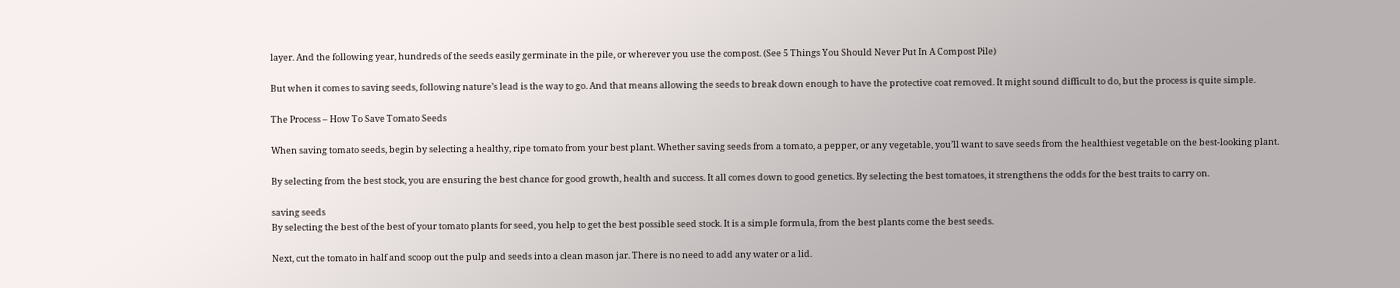layer. And the following year, hundreds of the seeds easily germinate in the pile, or wherever you use the compost. (See 5 Things You Should Never Put In A Compost Pile)

But when it comes to saving seeds, following nature’s lead is the way to go. And that means allowing the seeds to break down enough to have the protective coat removed. It might sound difficult to do, but the process is quite simple.

The Process – How To Save Tomato Seeds

When saving tomato seeds, begin by selecting a healthy, ripe tomato from your best plant. Whether saving seeds from a tomato, a pepper, or any vegetable, you’ll want to save seeds from the healthiest vegetable on the best-looking plant.

By selecting from the best stock, you are ensuring the best chance for good growth, health and success. It all comes down to good genetics. By selecting the best tomatoes, it strengthens the odds for the best traits to carry on.

saving seeds
By selecting the best of the best of your tomato plants for seed, you help to get the best possible seed stock. It is a simple formula, from the best plants come the best seeds.

Next, cut the tomato in half and scoop out the pulp and seeds into a clean mason jar. There is no need to add any water or a lid.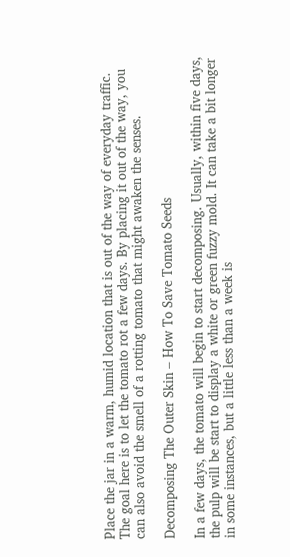Place the jar in a warm, humid location that is out of the way of everyday traffic. The goal here is to let the tomato rot a few days. By placing it out of the way, you can also avoid the smell of a rotting tomato that might awaken the senses.

Decomposing The Outer Skin – How To Save Tomato Seeds

In a few days, the tomato will begin to start decomposing. Usually, within five days, the pulp will be start to display a white or green fuzzy mold. It can take a bit longer in some instances, but a little less than a week is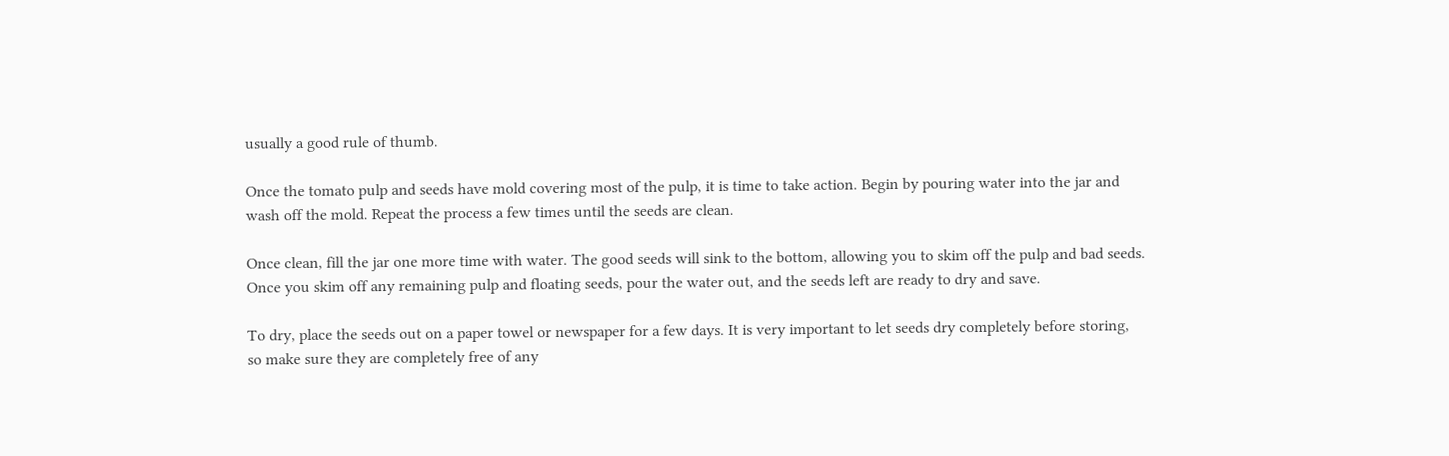usually a good rule of thumb.

Once the tomato pulp and seeds have mold covering most of the pulp, it is time to take action. Begin by pouring water into the jar and wash off the mold. Repeat the process a few times until the seeds are clean.

Once clean, fill the jar one more time with water. The good seeds will sink to the bottom, allowing you to skim off the pulp and bad seeds. Once you skim off any remaining pulp and floating seeds, pour the water out, and the seeds left are ready to dry and save.

To dry, place the seeds out on a paper towel or newspaper for a few days. It is very important to let seeds dry completely before storing, so make sure they are completely free of any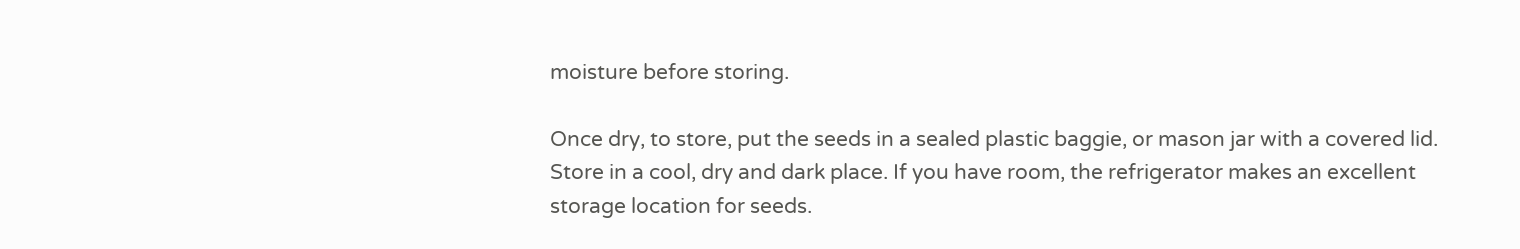moisture before storing.

Once dry, to store, put the seeds in a sealed plastic baggie, or mason jar with a covered lid. Store in a cool, dry and dark place. If you have room, the refrigerator makes an excellent storage location for seeds.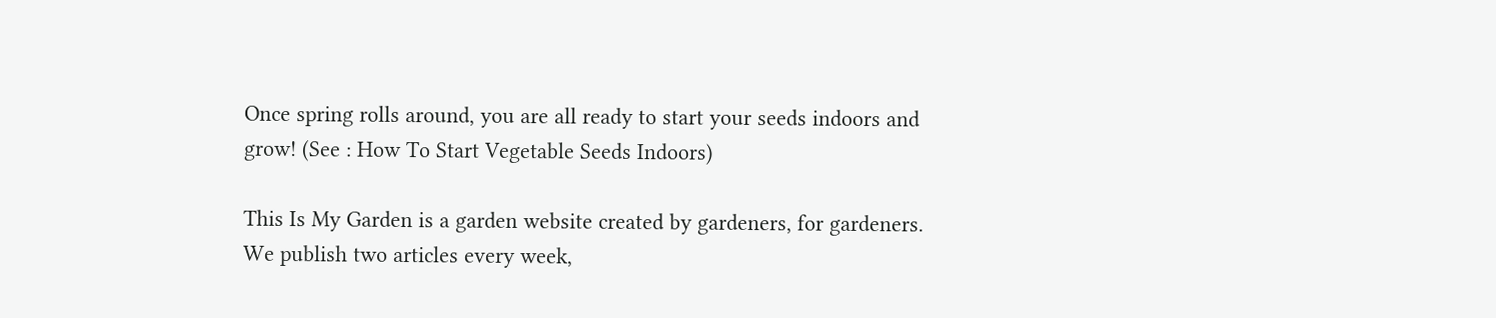Once spring rolls around, you are all ready to start your seeds indoors and grow! (See : How To Start Vegetable Seeds Indoors)

This Is My Garden is a garden website created by gardeners, for gardeners. We publish two articles every week,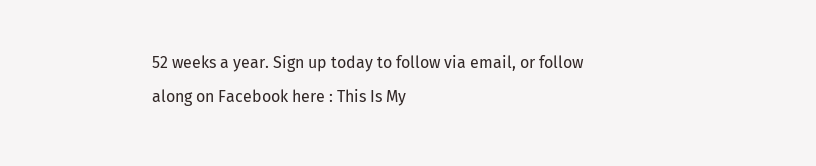52 weeks a year. Sign up today to follow via email, or follow along on Facebook here : This Is My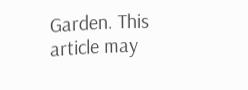Garden. This article may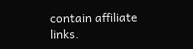contain affiliate links.